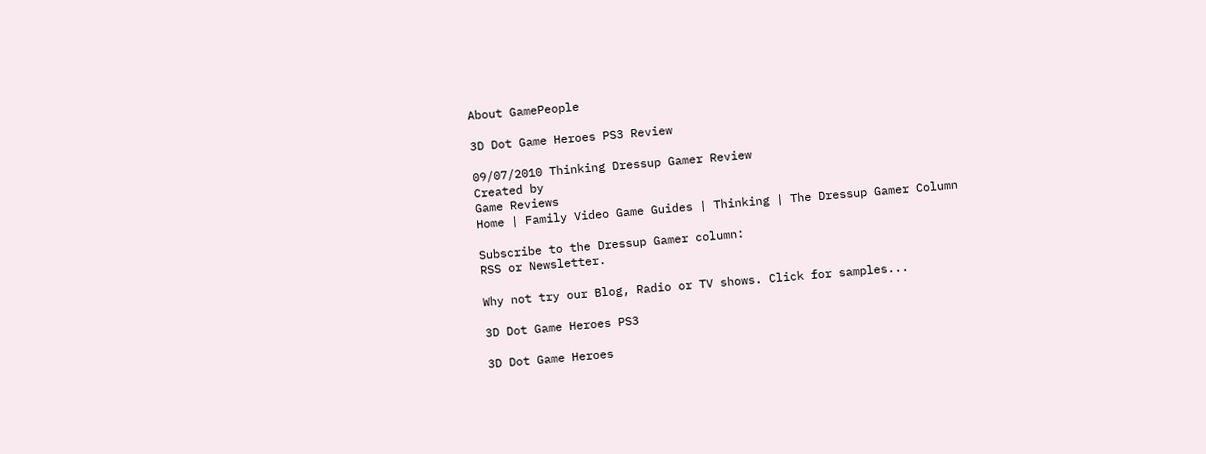About GamePeople

3D Dot Game Heroes PS3 Review

09/07/2010 Thinking Dressup Gamer Review
Created by
Game Reviews
Home | Family Video Game Guides | Thinking | The Dressup Gamer Column

Subscribe to the Dressup Gamer column:
RSS or Newsletter.

Why not try our Blog, Radio or TV shows. Click for samples...

3D Dot Game Heroes PS3

3D Dot Game Heroes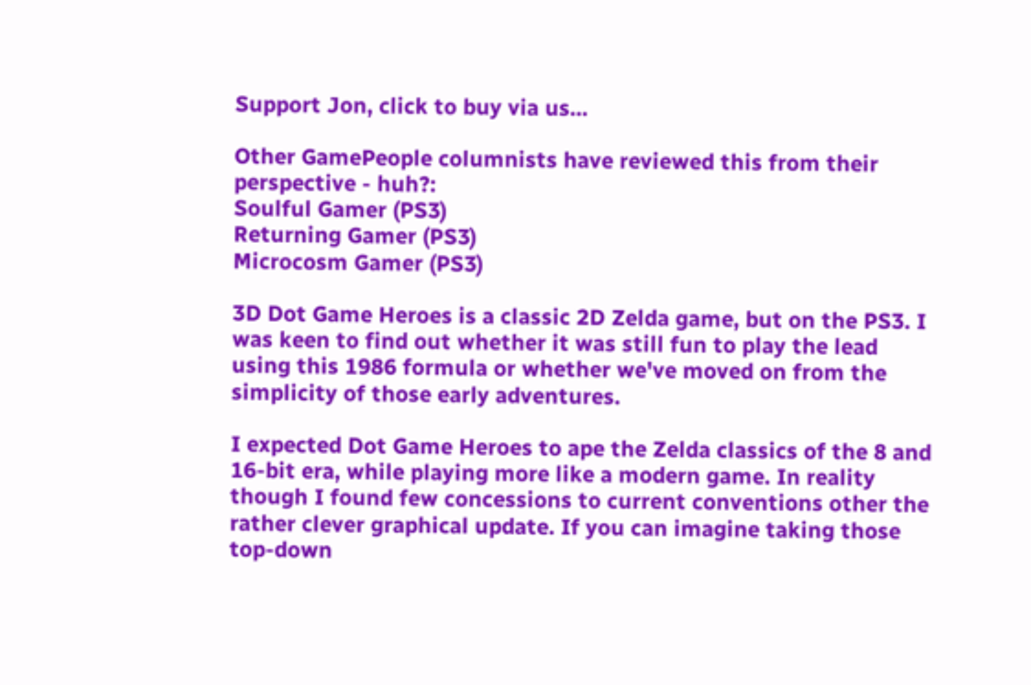Support Jon, click to buy via us...

Other GamePeople columnists have reviewed this from their perspective - huh?:
Soulful Gamer (PS3)
Returning Gamer (PS3)
Microcosm Gamer (PS3)

3D Dot Game Heroes is a classic 2D Zelda game, but on the PS3. I was keen to find out whether it was still fun to play the lead using this 1986 formula or whether we've moved on from the simplicity of those early adventures.

I expected Dot Game Heroes to ape the Zelda classics of the 8 and 16-bit era, while playing more like a modern game. In reality though I found few concessions to current conventions other the rather clever graphical update. If you can imagine taking those top-down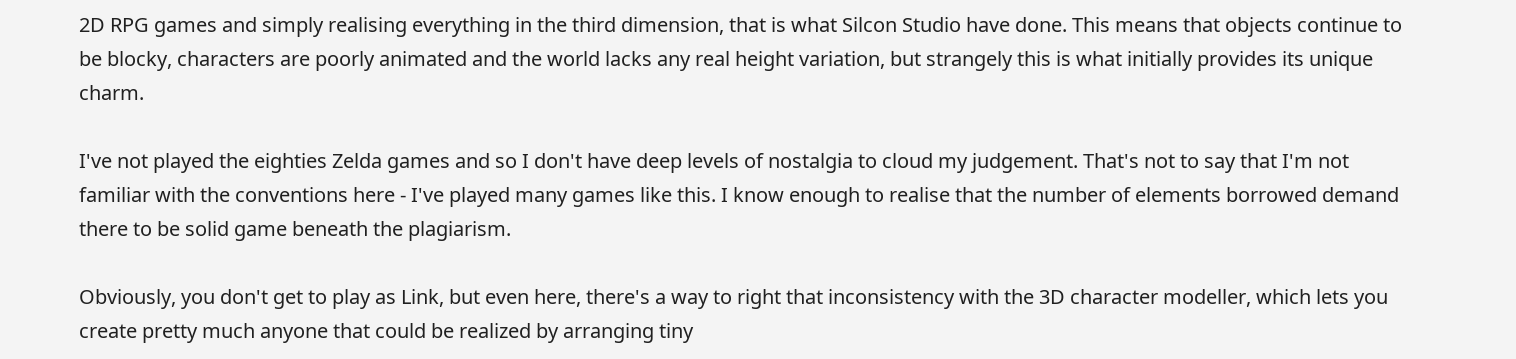2D RPG games and simply realising everything in the third dimension, that is what Silcon Studio have done. This means that objects continue to be blocky, characters are poorly animated and the world lacks any real height variation, but strangely this is what initially provides its unique charm.

I've not played the eighties Zelda games and so I don't have deep levels of nostalgia to cloud my judgement. That's not to say that I'm not familiar with the conventions here - I've played many games like this. I know enough to realise that the number of elements borrowed demand there to be solid game beneath the plagiarism.

Obviously, you don't get to play as Link, but even here, there's a way to right that inconsistency with the 3D character modeller, which lets you create pretty much anyone that could be realized by arranging tiny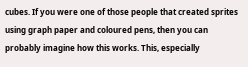cubes. If you were one of those people that created sprites using graph paper and coloured pens, then you can probably imagine how this works. This, especially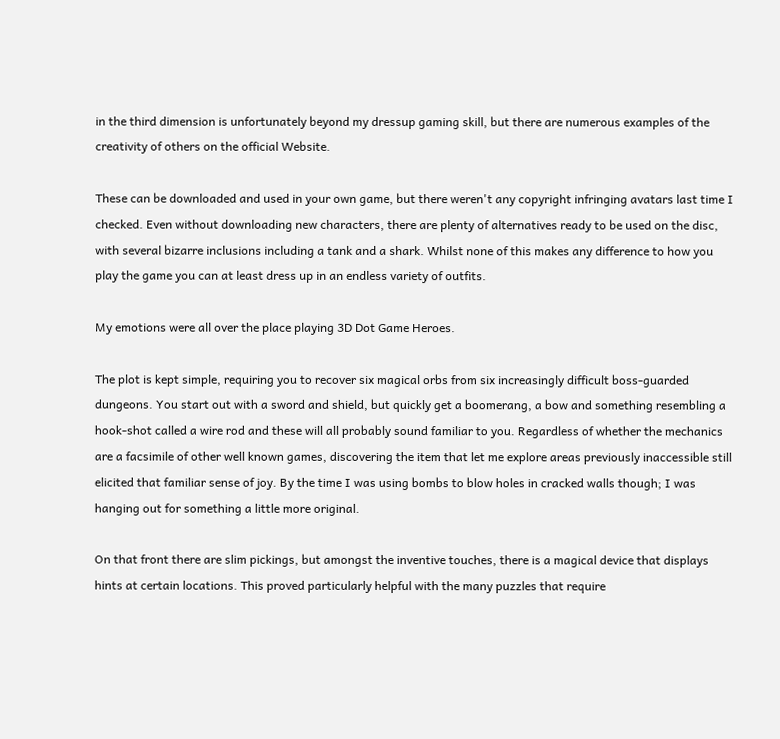in the third dimension is unfortunately beyond my dressup gaming skill, but there are numerous examples of the creativity of others on the official Website.

These can be downloaded and used in your own game, but there weren't any copyright infringing avatars last time I checked. Even without downloading new characters, there are plenty of alternatives ready to be used on the disc, with several bizarre inclusions including a tank and a shark. Whilst none of this makes any difference to how you play the game you can at least dress up in an endless variety of outfits.

My emotions were all over the place playing 3D Dot Game Heroes.

The plot is kept simple, requiring you to recover six magical orbs from six increasingly difficult boss-guarded dungeons. You start out with a sword and shield, but quickly get a boomerang, a bow and something resembling a hook-shot called a wire rod and these will all probably sound familiar to you. Regardless of whether the mechanics are a facsimile of other well known games, discovering the item that let me explore areas previously inaccessible still elicited that familiar sense of joy. By the time I was using bombs to blow holes in cracked walls though; I was hanging out for something a little more original.

On that front there are slim pickings, but amongst the inventive touches, there is a magical device that displays hints at certain locations. This proved particularly helpful with the many puzzles that require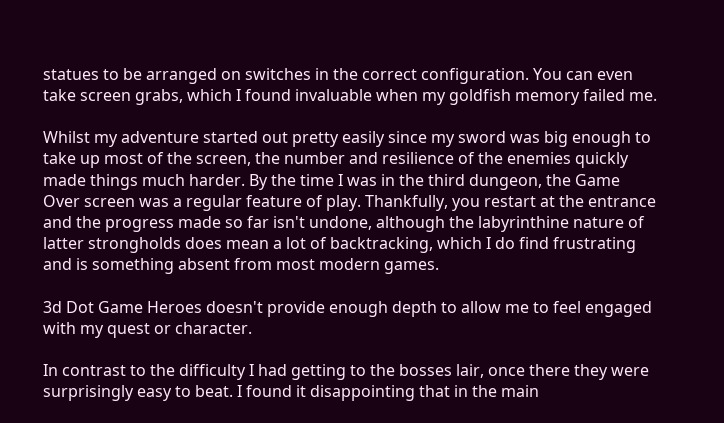statues to be arranged on switches in the correct configuration. You can even take screen grabs, which I found invaluable when my goldfish memory failed me.

Whilst my adventure started out pretty easily since my sword was big enough to take up most of the screen, the number and resilience of the enemies quickly made things much harder. By the time I was in the third dungeon, the Game Over screen was a regular feature of play. Thankfully, you restart at the entrance and the progress made so far isn't undone, although the labyrinthine nature of latter strongholds does mean a lot of backtracking, which I do find frustrating and is something absent from most modern games.

3d Dot Game Heroes doesn't provide enough depth to allow me to feel engaged with my quest or character.

In contrast to the difficulty I had getting to the bosses lair, once there they were surprisingly easy to beat. I found it disappointing that in the main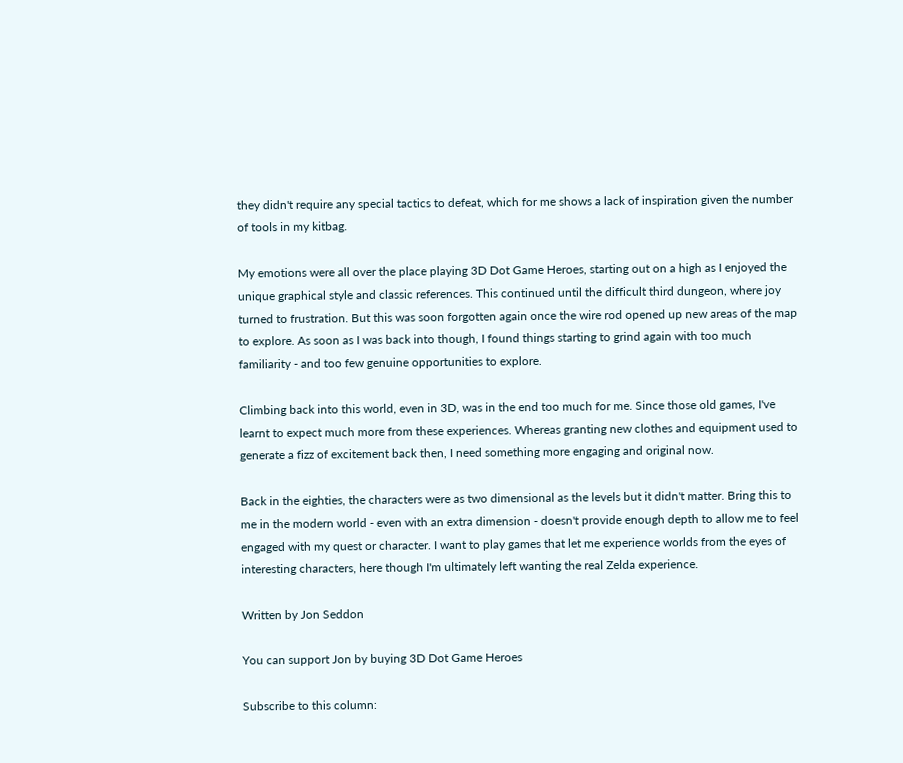they didn't require any special tactics to defeat, which for me shows a lack of inspiration given the number of tools in my kitbag.

My emotions were all over the place playing 3D Dot Game Heroes, starting out on a high as I enjoyed the unique graphical style and classic references. This continued until the difficult third dungeon, where joy turned to frustration. But this was soon forgotten again once the wire rod opened up new areas of the map to explore. As soon as I was back into though, I found things starting to grind again with too much familiarity - and too few genuine opportunities to explore.

Climbing back into this world, even in 3D, was in the end too much for me. Since those old games, I've learnt to expect much more from these experiences. Whereas granting new clothes and equipment used to generate a fizz of excitement back then, I need something more engaging and original now.

Back in the eighties, the characters were as two dimensional as the levels but it didn't matter. Bring this to me in the modern world - even with an extra dimension - doesn't provide enough depth to allow me to feel engaged with my quest or character. I want to play games that let me experience worlds from the eyes of interesting characters, here though I'm ultimately left wanting the real Zelda experience.

Written by Jon Seddon

You can support Jon by buying 3D Dot Game Heroes

Subscribe to this column: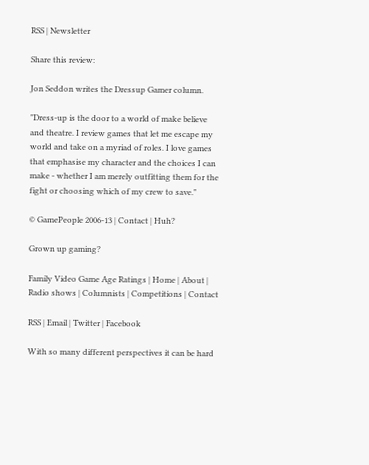RSS | Newsletter

Share this review:

Jon Seddon writes the Dressup Gamer column.

"Dress-up is the door to a world of make believe and theatre. I review games that let me escape my world and take on a myriad of roles. I love games that emphasise my character and the choices I can make - whether I am merely outfitting them for the fight or choosing which of my crew to save."

© GamePeople 2006-13 | Contact | Huh?

Grown up gaming?

Family Video Game Age Ratings | Home | About | Radio shows | Columnists | Competitions | Contact

RSS | Email | Twitter | Facebook

With so many different perspectives it can be hard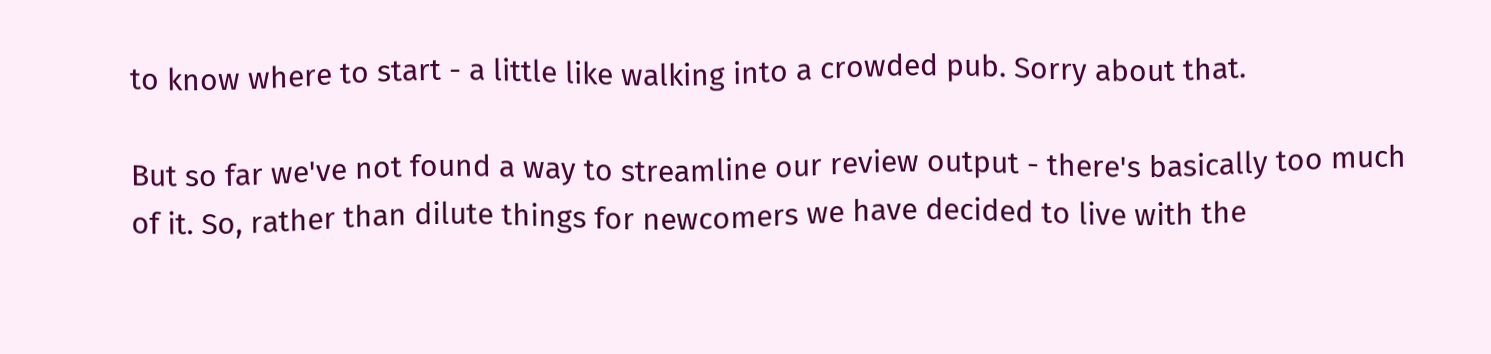to know where to start - a little like walking into a crowded pub. Sorry about that.

But so far we've not found a way to streamline our review output - there's basically too much of it. So, rather than dilute things for newcomers we have decided to live with the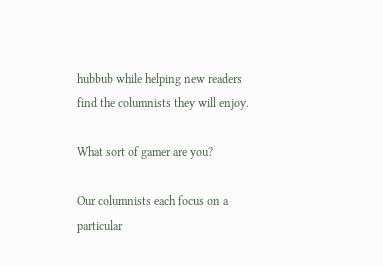hubbub while helping new readers find the columnists they will enjoy.

What sort of gamer are you?

Our columnists each focus on a particular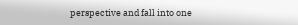perspective and fall into one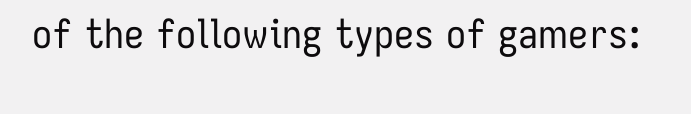of the following types of gamers: